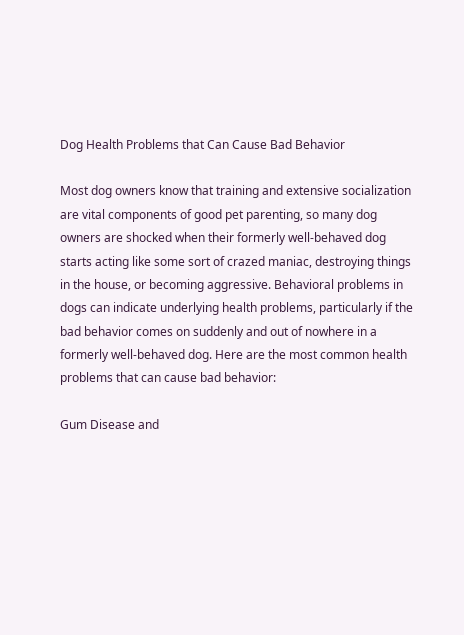Dog Health Problems that Can Cause Bad Behavior

Most dog owners know that training and extensive socialization are vital components of good pet parenting, so many dog owners are shocked when their formerly well-behaved dog starts acting like some sort of crazed maniac, destroying things in the house, or becoming aggressive. Behavioral problems in dogs can indicate underlying health problems, particularly if the bad behavior comes on suddenly and out of nowhere in a formerly well-behaved dog. Here are the most common health problems that can cause bad behavior:

Gum Disease and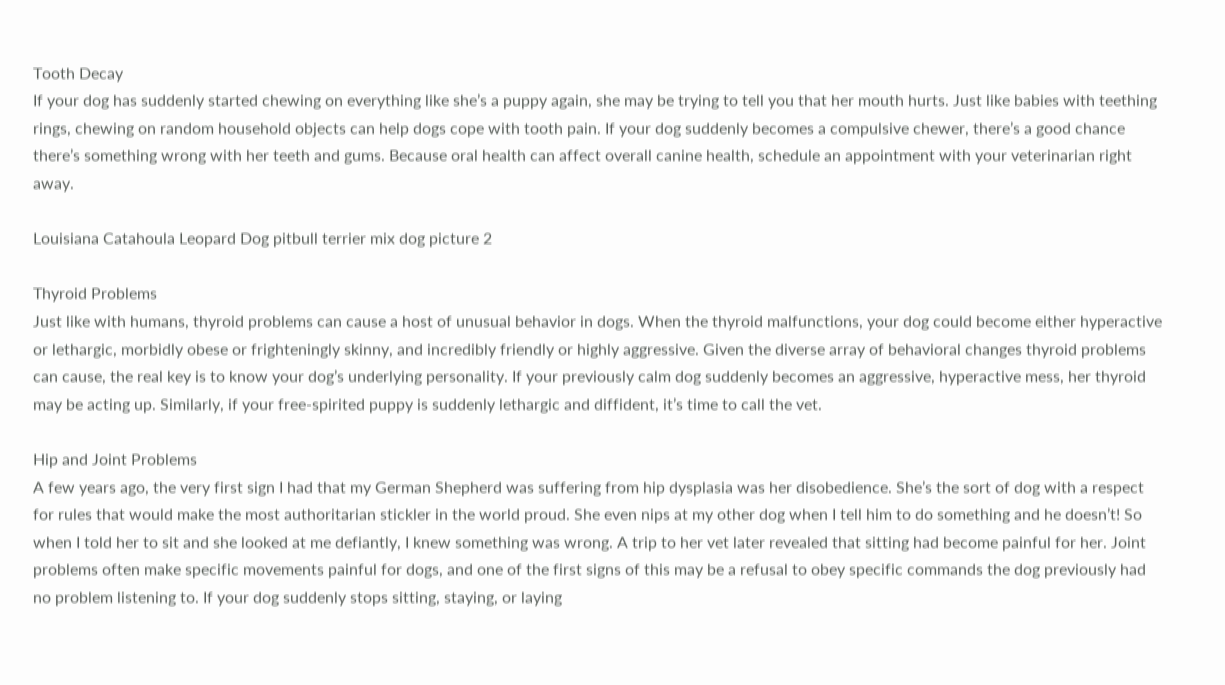Tooth Decay
If your dog has suddenly started chewing on everything like she’s a puppy again, she may be trying to tell you that her mouth hurts. Just like babies with teething rings, chewing on random household objects can help dogs cope with tooth pain. If your dog suddenly becomes a compulsive chewer, there’s a good chance there’s something wrong with her teeth and gums. Because oral health can affect overall canine health, schedule an appointment with your veterinarian right away.

Louisiana Catahoula Leopard Dog pitbull terrier mix dog picture 2

Thyroid Problems
Just like with humans, thyroid problems can cause a host of unusual behavior in dogs. When the thyroid malfunctions, your dog could become either hyperactive or lethargic, morbidly obese or frighteningly skinny, and incredibly friendly or highly aggressive. Given the diverse array of behavioral changes thyroid problems can cause, the real key is to know your dog’s underlying personality. If your previously calm dog suddenly becomes an aggressive, hyperactive mess, her thyroid may be acting up. Similarly, if your free-spirited puppy is suddenly lethargic and diffident, it’s time to call the vet.

Hip and Joint Problems
A few years ago, the very first sign I had that my German Shepherd was suffering from hip dysplasia was her disobedience. She’s the sort of dog with a respect for rules that would make the most authoritarian stickler in the world proud. She even nips at my other dog when I tell him to do something and he doesn’t! So when I told her to sit and she looked at me defiantly, I knew something was wrong. A trip to her vet later revealed that sitting had become painful for her. Joint problems often make specific movements painful for dogs, and one of the first signs of this may be a refusal to obey specific commands the dog previously had no problem listening to. If your dog suddenly stops sitting, staying, or laying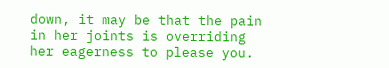down, it may be that the pain in her joints is overriding her eagerness to please you.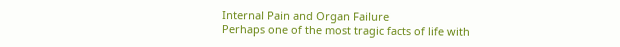Internal Pain and Organ Failure
Perhaps one of the most tragic facts of life with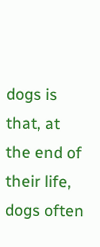dogs is that, at the end of their life, dogs often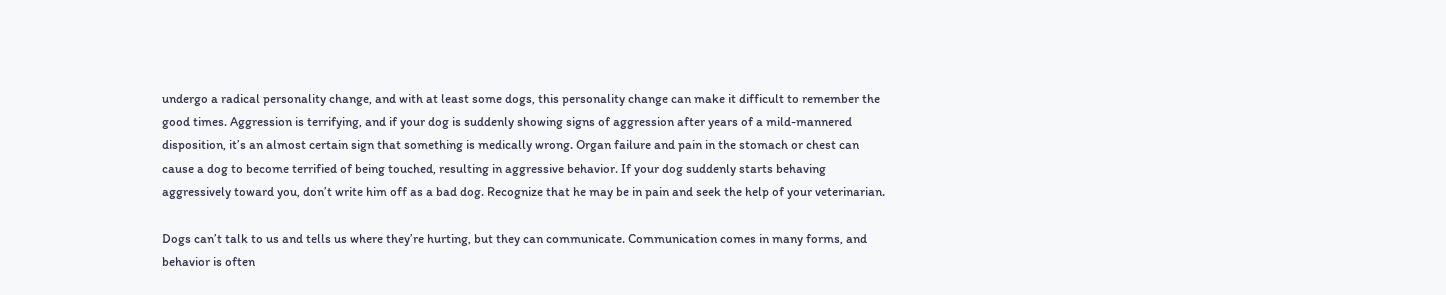undergo a radical personality change, and with at least some dogs, this personality change can make it difficult to remember the good times. Aggression is terrifying, and if your dog is suddenly showing signs of aggression after years of a mild-mannered disposition, it’s an almost certain sign that something is medically wrong. Organ failure and pain in the stomach or chest can cause a dog to become terrified of being touched, resulting in aggressive behavior. If your dog suddenly starts behaving aggressively toward you, don’t write him off as a bad dog. Recognize that he may be in pain and seek the help of your veterinarian.

Dogs can’t talk to us and tells us where they’re hurting, but they can communicate. Communication comes in many forms, and behavior is often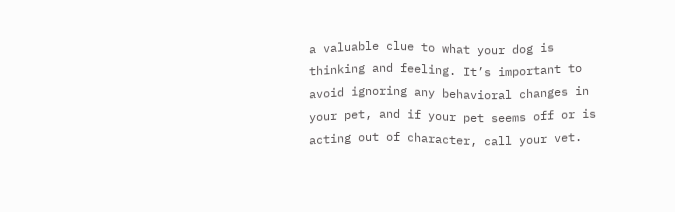a valuable clue to what your dog is thinking and feeling. It’s important to avoid ignoring any behavioral changes in your pet, and if your pet seems off or is acting out of character, call your vet.